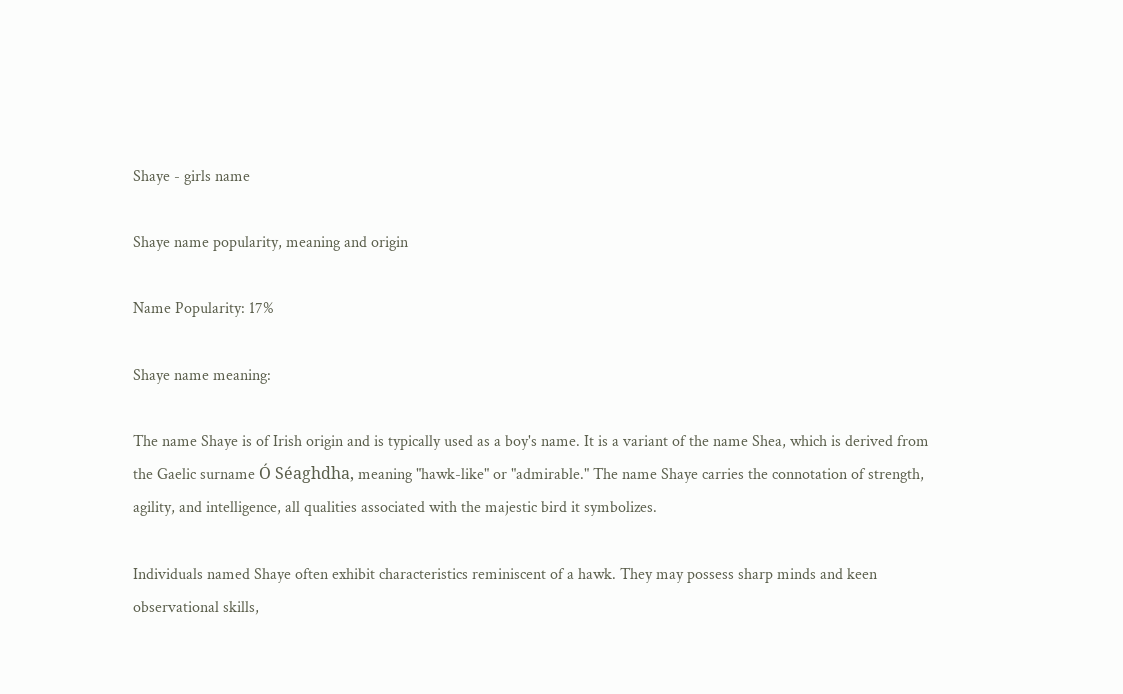Shaye - girls name

Shaye name popularity, meaning and origin

Name Popularity: 17%

Shaye name meaning:

The name Shaye is of Irish origin and is typically used as a boy's name. It is a variant of the name Shea, which is derived from the Gaelic surname Ó Séaghdha, meaning "hawk-like" or "admirable." The name Shaye carries the connotation of strength, agility, and intelligence, all qualities associated with the majestic bird it symbolizes.

Individuals named Shaye often exhibit characteristics reminiscent of a hawk. They may possess sharp minds and keen observational skills,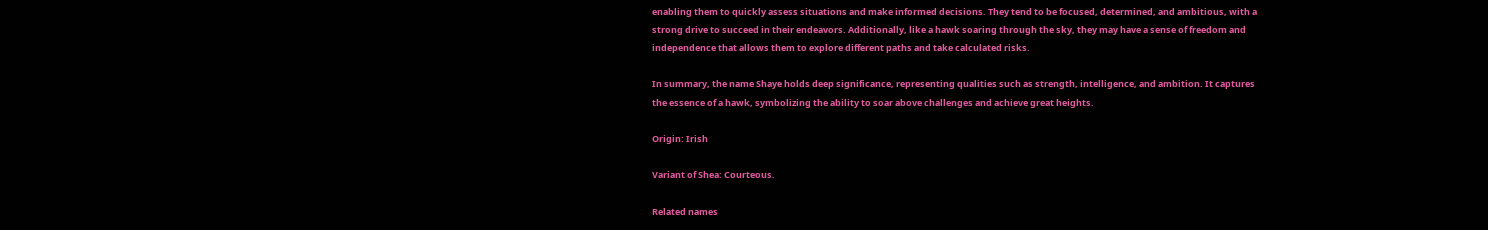enabling them to quickly assess situations and make informed decisions. They tend to be focused, determined, and ambitious, with a strong drive to succeed in their endeavors. Additionally, like a hawk soaring through the sky, they may have a sense of freedom and independence that allows them to explore different paths and take calculated risks.

In summary, the name Shaye holds deep significance, representing qualities such as strength, intelligence, and ambition. It captures the essence of a hawk, symbolizing the ability to soar above challenges and achieve great heights.

Origin: Irish

Variant of Shea: Courteous.

Related names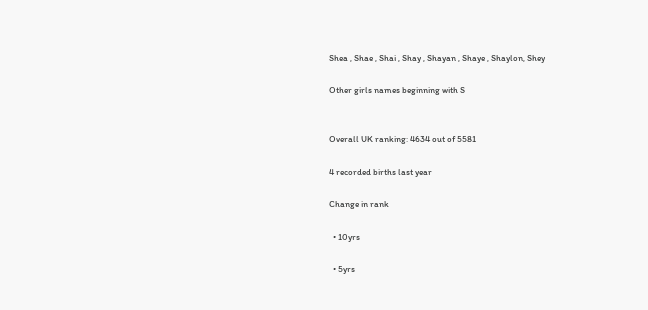Shea , Shae , Shai , Shay , Shayan , Shaye , Shaylon, Shey

Other girls names beginning with S


Overall UK ranking: 4634 out of 5581

4 recorded births last year

Change in rank

  • 10yrs

  • 5yrs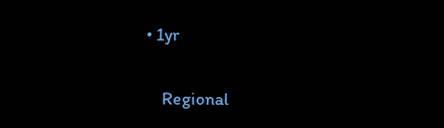• 1yr


    Regional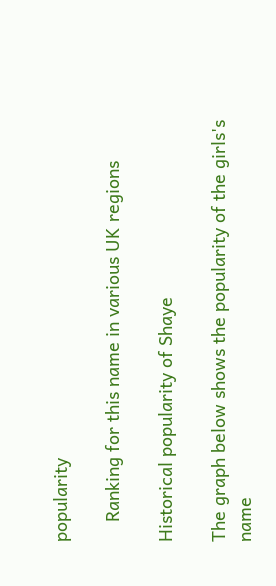popularity

    Ranking for this name in various UK regions

Historical popularity of Shaye

The graph below shows the popularity of the girls's name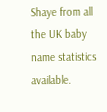Shaye from all the UK baby name statistics available.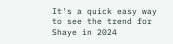It's a quick easy way to see the trend for Shaye in 2024